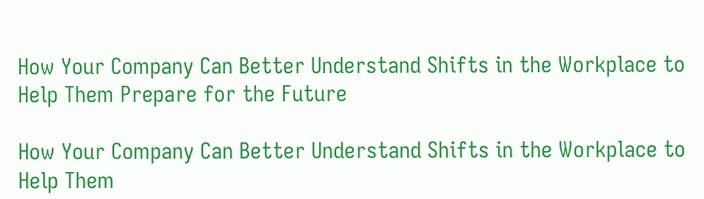How Your Company Can Better Understand Shifts in the Workplace to Help Them Prepare for the Future

How Your Company Can Better Understand Shifts in the Workplace to Help Them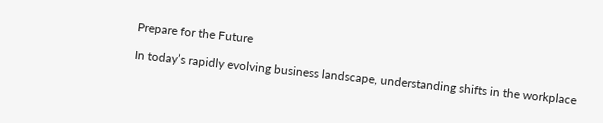Prepare for the Future

In today’s rapidly evolving business landscape, understanding shifts in the workplace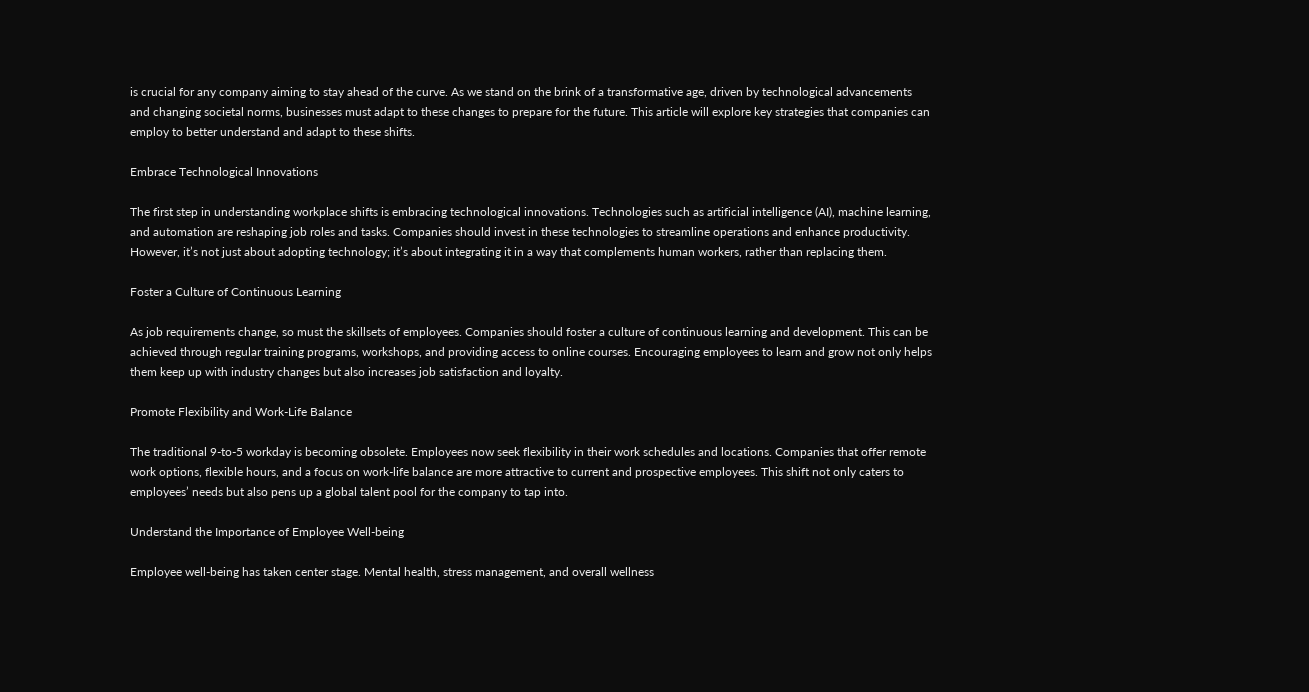is crucial for any company aiming to stay ahead of the curve. As we stand on the brink of a transformative age, driven by technological advancements and changing societal norms, businesses must adapt to these changes to prepare for the future. This article will explore key strategies that companies can employ to better understand and adapt to these shifts.

Embrace Technological Innovations

The first step in understanding workplace shifts is embracing technological innovations. Technologies such as artificial intelligence (AI), machine learning, and automation are reshaping job roles and tasks. Companies should invest in these technologies to streamline operations and enhance productivity. However, it’s not just about adopting technology; it’s about integrating it in a way that complements human workers, rather than replacing them.

Foster a Culture of Continuous Learning

As job requirements change, so must the skillsets of employees. Companies should foster a culture of continuous learning and development. This can be achieved through regular training programs, workshops, and providing access to online courses. Encouraging employees to learn and grow not only helps them keep up with industry changes but also increases job satisfaction and loyalty.

Promote Flexibility and Work-Life Balance

The traditional 9-to-5 workday is becoming obsolete. Employees now seek flexibility in their work schedules and locations. Companies that offer remote work options, flexible hours, and a focus on work-life balance are more attractive to current and prospective employees. This shift not only caters to employees’ needs but also pens up a global talent pool for the company to tap into.

Understand the Importance of Employee Well-being

Employee well-being has taken center stage. Mental health, stress management, and overall wellness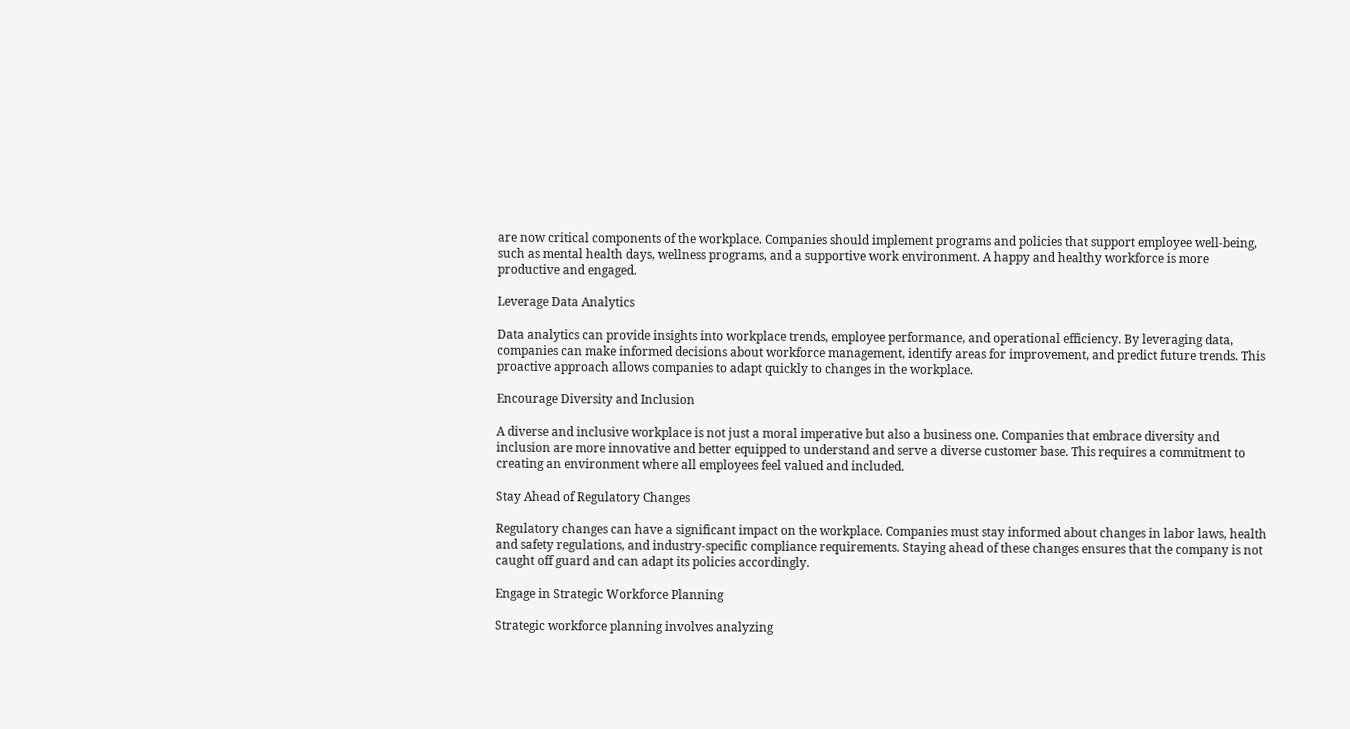are now critical components of the workplace. Companies should implement programs and policies that support employee well-being, such as mental health days, wellness programs, and a supportive work environment. A happy and healthy workforce is more productive and engaged.

Leverage Data Analytics

Data analytics can provide insights into workplace trends, employee performance, and operational efficiency. By leveraging data, companies can make informed decisions about workforce management, identify areas for improvement, and predict future trends. This proactive approach allows companies to adapt quickly to changes in the workplace.

Encourage Diversity and Inclusion

A diverse and inclusive workplace is not just a moral imperative but also a business one. Companies that embrace diversity and inclusion are more innovative and better equipped to understand and serve a diverse customer base. This requires a commitment to creating an environment where all employees feel valued and included.

Stay Ahead of Regulatory Changes

Regulatory changes can have a significant impact on the workplace. Companies must stay informed about changes in labor laws, health and safety regulations, and industry-specific compliance requirements. Staying ahead of these changes ensures that the company is not caught off guard and can adapt its policies accordingly.

Engage in Strategic Workforce Planning

Strategic workforce planning involves analyzing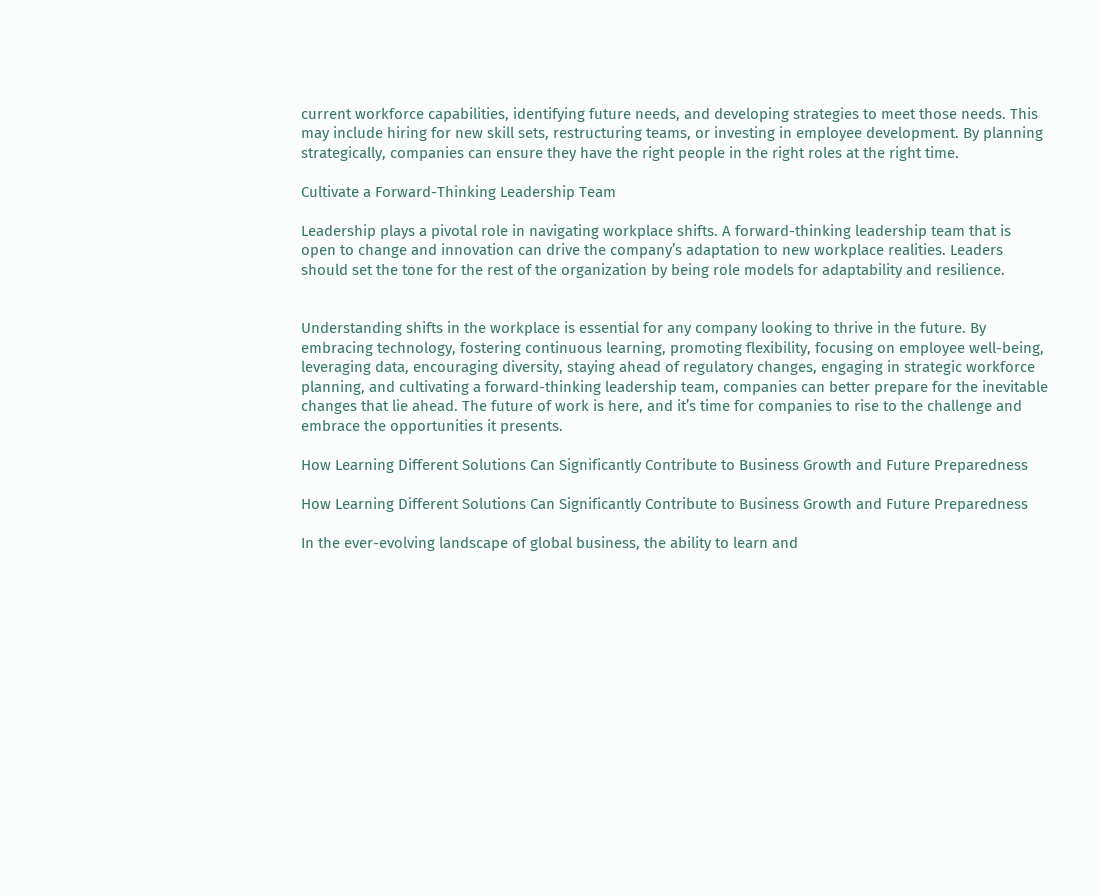current workforce capabilities, identifying future needs, and developing strategies to meet those needs. This may include hiring for new skill sets, restructuring teams, or investing in employee development. By planning strategically, companies can ensure they have the right people in the right roles at the right time.

Cultivate a Forward-Thinking Leadership Team

Leadership plays a pivotal role in navigating workplace shifts. A forward-thinking leadership team that is open to change and innovation can drive the company’s adaptation to new workplace realities. Leaders should set the tone for the rest of the organization by being role models for adaptability and resilience.


Understanding shifts in the workplace is essential for any company looking to thrive in the future. By embracing technology, fostering continuous learning, promoting flexibility, focusing on employee well-being, leveraging data, encouraging diversity, staying ahead of regulatory changes, engaging in strategic workforce planning, and cultivating a forward-thinking leadership team, companies can better prepare for the inevitable changes that lie ahead. The future of work is here, and it’s time for companies to rise to the challenge and embrace the opportunities it presents.

How Learning Different Solutions Can Significantly Contribute to Business Growth and Future Preparedness

How Learning Different Solutions Can Significantly Contribute to Business Growth and Future Preparedness

In the ever-evolving landscape of global business, the ability to learn and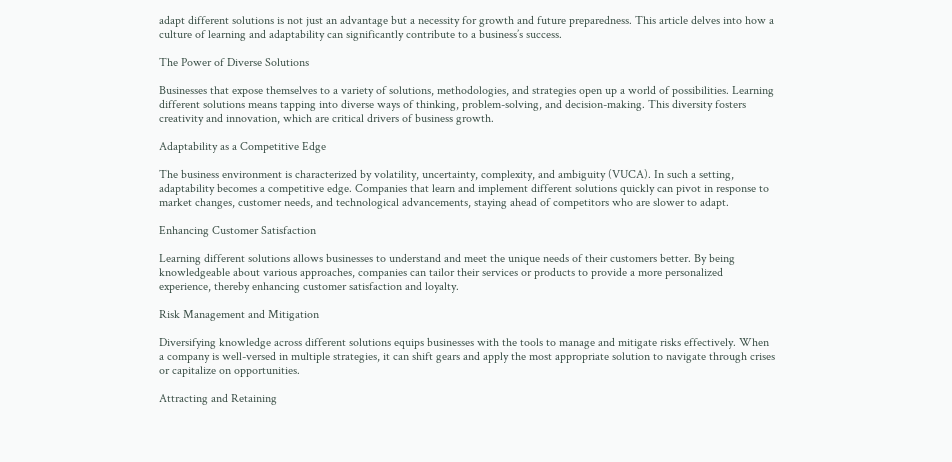adapt different solutions is not just an advantage but a necessity for growth and future preparedness. This article delves into how a culture of learning and adaptability can significantly contribute to a business’s success.

The Power of Diverse Solutions

Businesses that expose themselves to a variety of solutions, methodologies, and strategies open up a world of possibilities. Learning different solutions means tapping into diverse ways of thinking, problem-solving, and decision-making. This diversity fosters creativity and innovation, which are critical drivers of business growth.

Adaptability as a Competitive Edge

The business environment is characterized by volatility, uncertainty, complexity, and ambiguity (VUCA). In such a setting, adaptability becomes a competitive edge. Companies that learn and implement different solutions quickly can pivot in response to market changes, customer needs, and technological advancements, staying ahead of competitors who are slower to adapt.

Enhancing Customer Satisfaction

Learning different solutions allows businesses to understand and meet the unique needs of their customers better. By being knowledgeable about various approaches, companies can tailor their services or products to provide a more personalized experience, thereby enhancing customer satisfaction and loyalty.

Risk Management and Mitigation

Diversifying knowledge across different solutions equips businesses with the tools to manage and mitigate risks effectively. When a company is well-versed in multiple strategies, it can shift gears and apply the most appropriate solution to navigate through crises or capitalize on opportunities.

Attracting and Retaining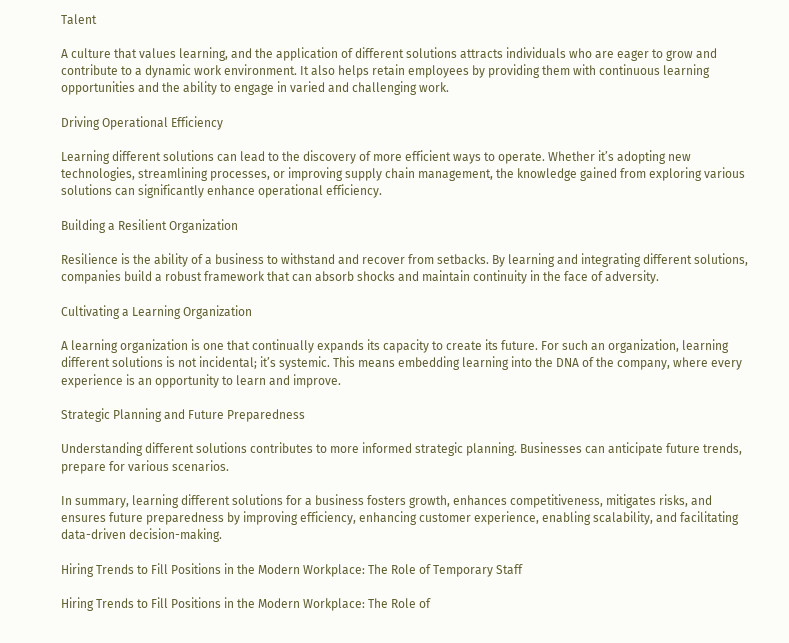Talent

A culture that values learning, and the application of different solutions attracts individuals who are eager to grow and contribute to a dynamic work environment. It also helps retain employees by providing them with continuous learning opportunities and the ability to engage in varied and challenging work.

Driving Operational Efficiency

Learning different solutions can lead to the discovery of more efficient ways to operate. Whether it’s adopting new technologies, streamlining processes, or improving supply chain management, the knowledge gained from exploring various solutions can significantly enhance operational efficiency.

Building a Resilient Organization

Resilience is the ability of a business to withstand and recover from setbacks. By learning and integrating different solutions, companies build a robust framework that can absorb shocks and maintain continuity in the face of adversity.

Cultivating a Learning Organization

A learning organization is one that continually expands its capacity to create its future. For such an organization, learning different solutions is not incidental; it’s systemic. This means embedding learning into the DNA of the company, where every experience is an opportunity to learn and improve.

Strategic Planning and Future Preparedness

Understanding different solutions contributes to more informed strategic planning. Businesses can anticipate future trends, prepare for various scenarios.

In summary, learning different solutions for a business fosters growth, enhances competitiveness, mitigates risks, and ensures future preparedness by improving efficiency, enhancing customer experience, enabling scalability, and facilitating data-driven decision-making.

Hiring Trends to Fill Positions in the Modern Workplace: The Role of Temporary Staff

Hiring Trends to Fill Positions in the Modern Workplace: The Role of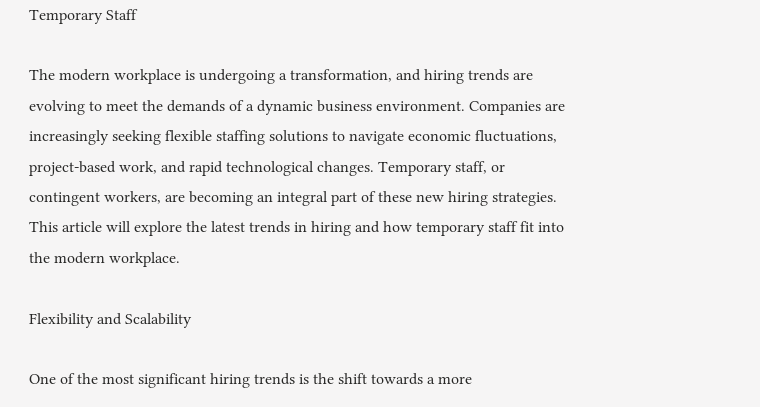Temporary Staff

The modern workplace is undergoing a transformation, and hiring trends are evolving to meet the demands of a dynamic business environment. Companies are increasingly seeking flexible staffing solutions to navigate economic fluctuations, project-based work, and rapid technological changes. Temporary staff, or contingent workers, are becoming an integral part of these new hiring strategies. This article will explore the latest trends in hiring and how temporary staff fit into the modern workplace.

Flexibility and Scalability

One of the most significant hiring trends is the shift towards a more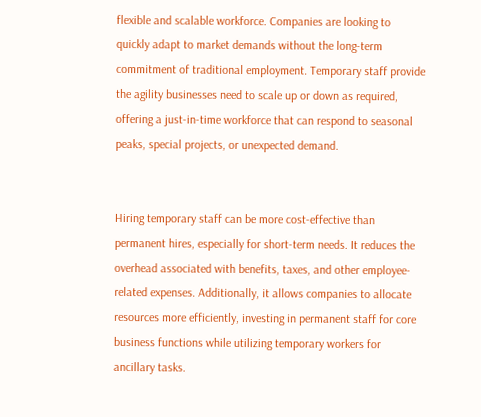flexible and scalable workforce. Companies are looking to quickly adapt to market demands without the long-term commitment of traditional employment. Temporary staff provide the agility businesses need to scale up or down as required, offering a just-in-time workforce that can respond to seasonal peaks, special projects, or unexpected demand.


Hiring temporary staff can be more cost-effective than permanent hires, especially for short-term needs. It reduces the overhead associated with benefits, taxes, and other employee-related expenses. Additionally, it allows companies to allocate resources more efficiently, investing in permanent staff for core business functions while utilizing temporary workers for ancillary tasks.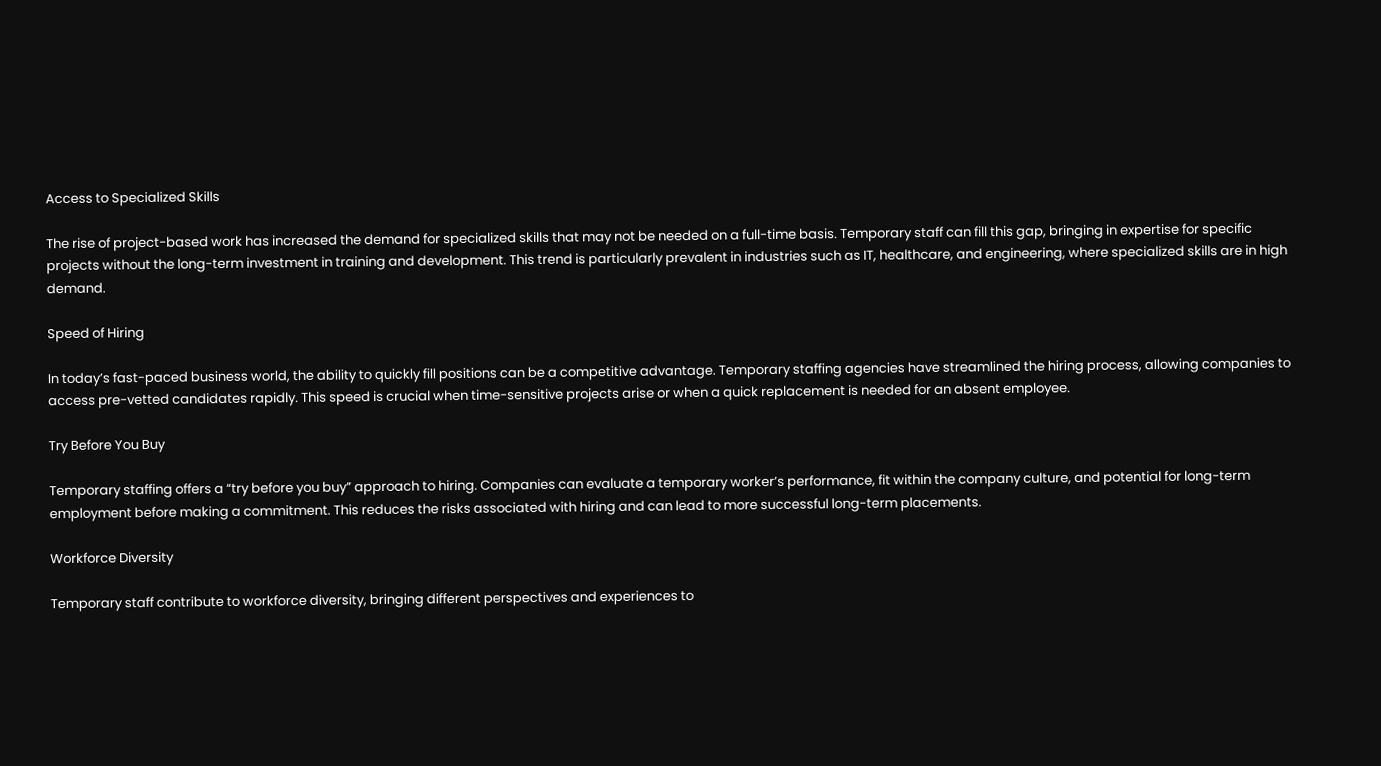Access to Specialized Skills

The rise of project-based work has increased the demand for specialized skills that may not be needed on a full-time basis. Temporary staff can fill this gap, bringing in expertise for specific projects without the long-term investment in training and development. This trend is particularly prevalent in industries such as IT, healthcare, and engineering, where specialized skills are in high demand.

Speed of Hiring

In today’s fast-paced business world, the ability to quickly fill positions can be a competitive advantage. Temporary staffing agencies have streamlined the hiring process, allowing companies to access pre-vetted candidates rapidly. This speed is crucial when time-sensitive projects arise or when a quick replacement is needed for an absent employee.

Try Before You Buy

Temporary staffing offers a “try before you buy” approach to hiring. Companies can evaluate a temporary worker’s performance, fit within the company culture, and potential for long-term employment before making a commitment. This reduces the risks associated with hiring and can lead to more successful long-term placements.

Workforce Diversity

Temporary staff contribute to workforce diversity, bringing different perspectives and experiences to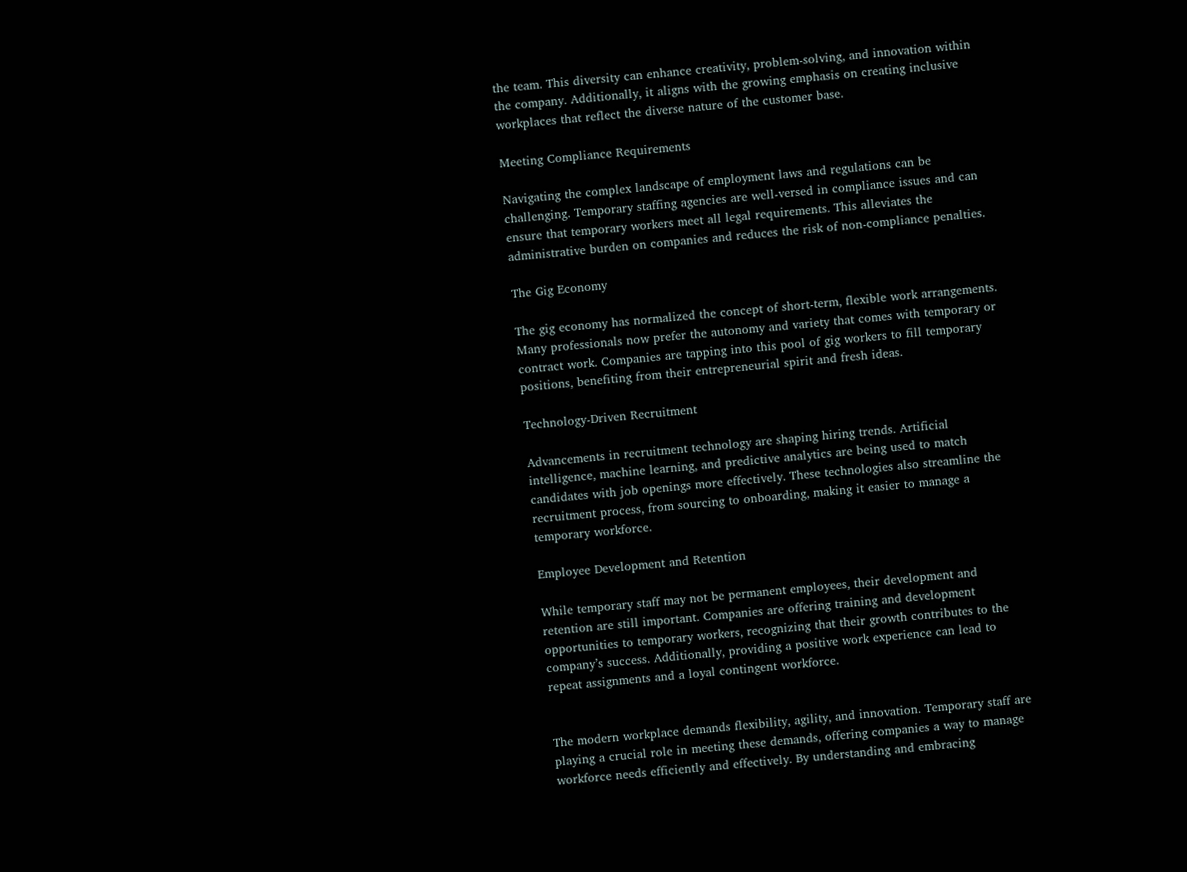the team. This diversity can enhance creativity, problem-solving, and innovation within the company. Additionally, it aligns with the growing emphasis on creating inclusive workplaces that reflect the diverse nature of the customer base.

Meeting Compliance Requirements

Navigating the complex landscape of employment laws and regulations can be challenging. Temporary staffing agencies are well-versed in compliance issues and can ensure that temporary workers meet all legal requirements. This alleviates the administrative burden on companies and reduces the risk of non-compliance penalties.

The Gig Economy

The gig economy has normalized the concept of short-term, flexible work arrangements. Many professionals now prefer the autonomy and variety that comes with temporary or contract work. Companies are tapping into this pool of gig workers to fill temporary positions, benefiting from their entrepreneurial spirit and fresh ideas.

Technology-Driven Recruitment

Advancements in recruitment technology are shaping hiring trends. Artificial intelligence, machine learning, and predictive analytics are being used to match candidates with job openings more effectively. These technologies also streamline the recruitment process, from sourcing to onboarding, making it easier to manage a temporary workforce.

Employee Development and Retention

While temporary staff may not be permanent employees, their development and retention are still important. Companies are offering training and development opportunities to temporary workers, recognizing that their growth contributes to the company’s success. Additionally, providing a positive work experience can lead to repeat assignments and a loyal contingent workforce.


The modern workplace demands flexibility, agility, and innovation. Temporary staff are playing a crucial role in meeting these demands, offering companies a way to manage workforce needs efficiently and effectively. By understanding and embracing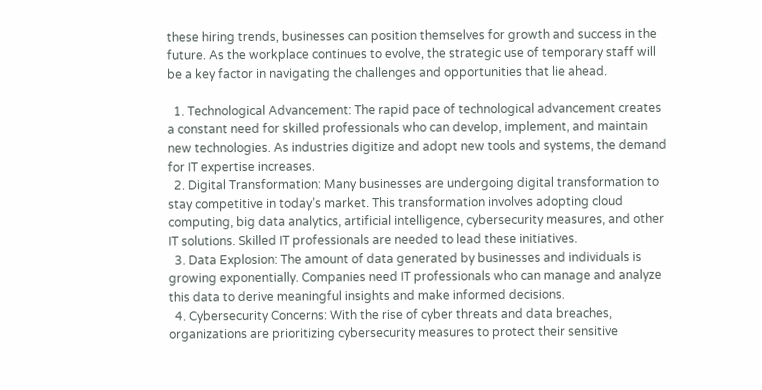these hiring trends, businesses can position themselves for growth and success in the future. As the workplace continues to evolve, the strategic use of temporary staff will be a key factor in navigating the challenges and opportunities that lie ahead.

  1. Technological Advancement: The rapid pace of technological advancement creates a constant need for skilled professionals who can develop, implement, and maintain new technologies. As industries digitize and adopt new tools and systems, the demand for IT expertise increases.
  2. Digital Transformation: Many businesses are undergoing digital transformation to stay competitive in today’s market. This transformation involves adopting cloud computing, big data analytics, artificial intelligence, cybersecurity measures, and other IT solutions. Skilled IT professionals are needed to lead these initiatives.
  3. Data Explosion: The amount of data generated by businesses and individuals is growing exponentially. Companies need IT professionals who can manage and analyze this data to derive meaningful insights and make informed decisions.
  4. Cybersecurity Concerns: With the rise of cyber threats and data breaches, organizations are prioritizing cybersecurity measures to protect their sensitive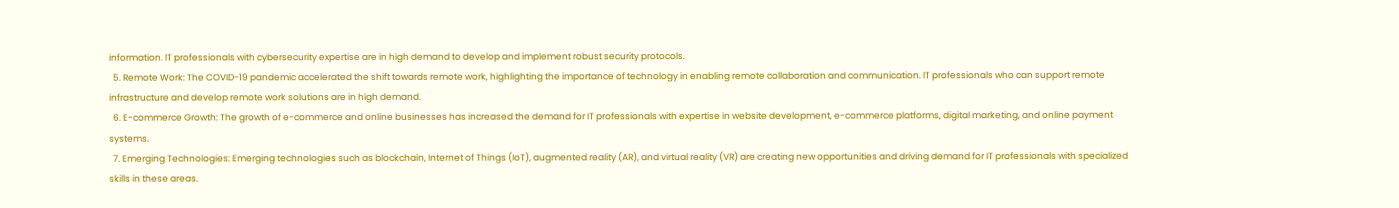information. IT professionals with cybersecurity expertise are in high demand to develop and implement robust security protocols.
  5. Remote Work: The COVID-19 pandemic accelerated the shift towards remote work, highlighting the importance of technology in enabling remote collaboration and communication. IT professionals who can support remote infrastructure and develop remote work solutions are in high demand.
  6. E-commerce Growth: The growth of e-commerce and online businesses has increased the demand for IT professionals with expertise in website development, e-commerce platforms, digital marketing, and online payment systems.
  7. Emerging Technologies: Emerging technologies such as blockchain, Internet of Things (IoT), augmented reality (AR), and virtual reality (VR) are creating new opportunities and driving demand for IT professionals with specialized skills in these areas.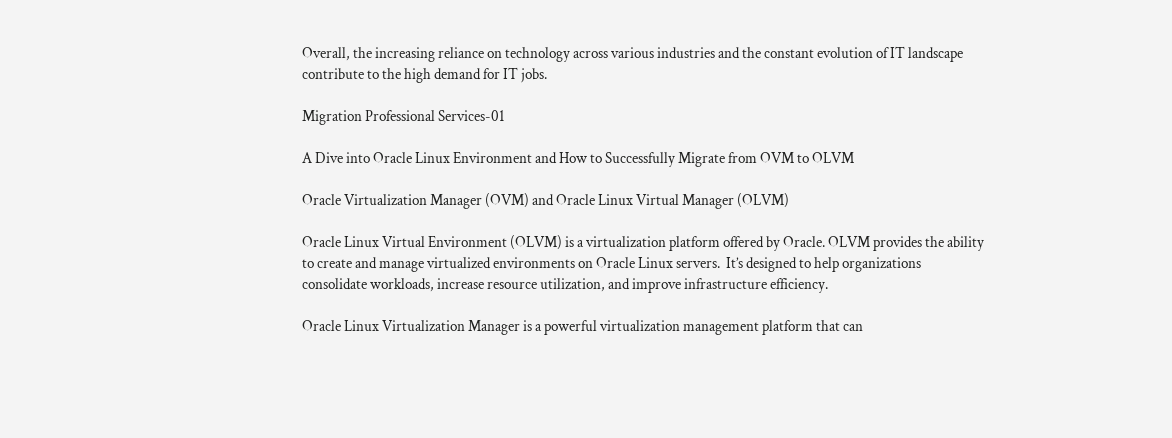Overall, the increasing reliance on technology across various industries and the constant evolution of IT landscape contribute to the high demand for IT jobs.

Migration Professional Services-01

A Dive into Oracle Linux Environment and How to Successfully Migrate from OVM to OLVM

Oracle Virtualization Manager (OVM) and Oracle Linux Virtual Manager (OLVM)

Oracle Linux Virtual Environment (OLVM) is a virtualization platform offered by Oracle. OLVM provides the ability to create and manage virtualized environments on Oracle Linux servers.  It’s designed to help organizations consolidate workloads, increase resource utilization, and improve infrastructure efficiency.

Oracle Linux Virtualization Manager is a powerful virtualization management platform that can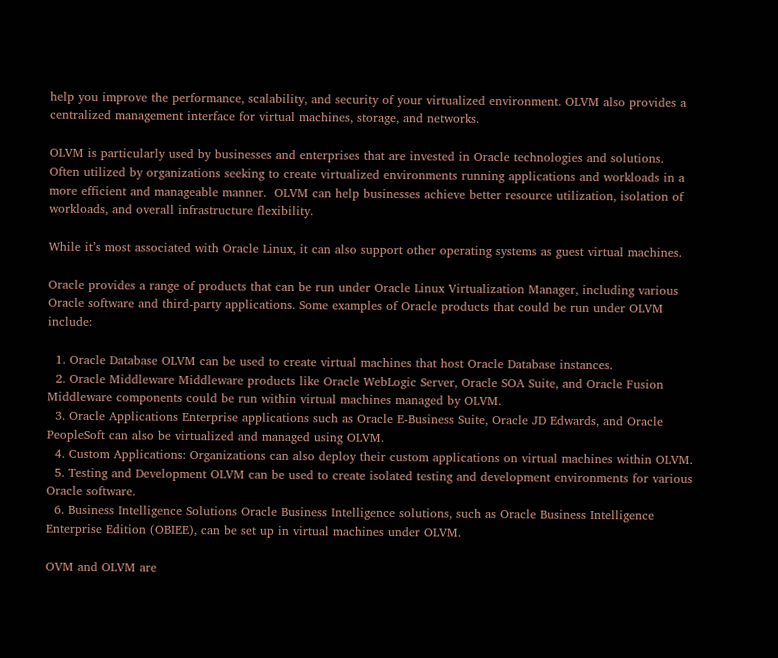help you improve the performance, scalability, and security of your virtualized environment. OLVM also provides a centralized management interface for virtual machines, storage, and networks.

OLVM is particularly used by businesses and enterprises that are invested in Oracle technologies and solutions.  Often utilized by organizations seeking to create virtualized environments running applications and workloads in a more efficient and manageable manner.  OLVM can help businesses achieve better resource utilization, isolation of workloads, and overall infrastructure flexibility.

While it’s most associated with Oracle Linux, it can also support other operating systems as guest virtual machines.

Oracle provides a range of products that can be run under Oracle Linux Virtualization Manager, including various Oracle software and third-party applications. Some examples of Oracle products that could be run under OLVM include:

  1. Oracle Database OLVM can be used to create virtual machines that host Oracle Database instances.
  2. Oracle Middleware Middleware products like Oracle WebLogic Server, Oracle SOA Suite, and Oracle Fusion Middleware components could be run within virtual machines managed by OLVM.
  3. Oracle Applications Enterprise applications such as Oracle E-Business Suite, Oracle JD Edwards, and Oracle PeopleSoft can also be virtualized and managed using OLVM.
  4. Custom Applications: Organizations can also deploy their custom applications on virtual machines within OLVM.
  5. Testing and Development OLVM can be used to create isolated testing and development environments for various Oracle software.
  6. Business Intelligence Solutions Oracle Business Intelligence solutions, such as Oracle Business Intelligence Enterprise Edition (OBIEE), can be set up in virtual machines under OLVM.

OVM and OLVM are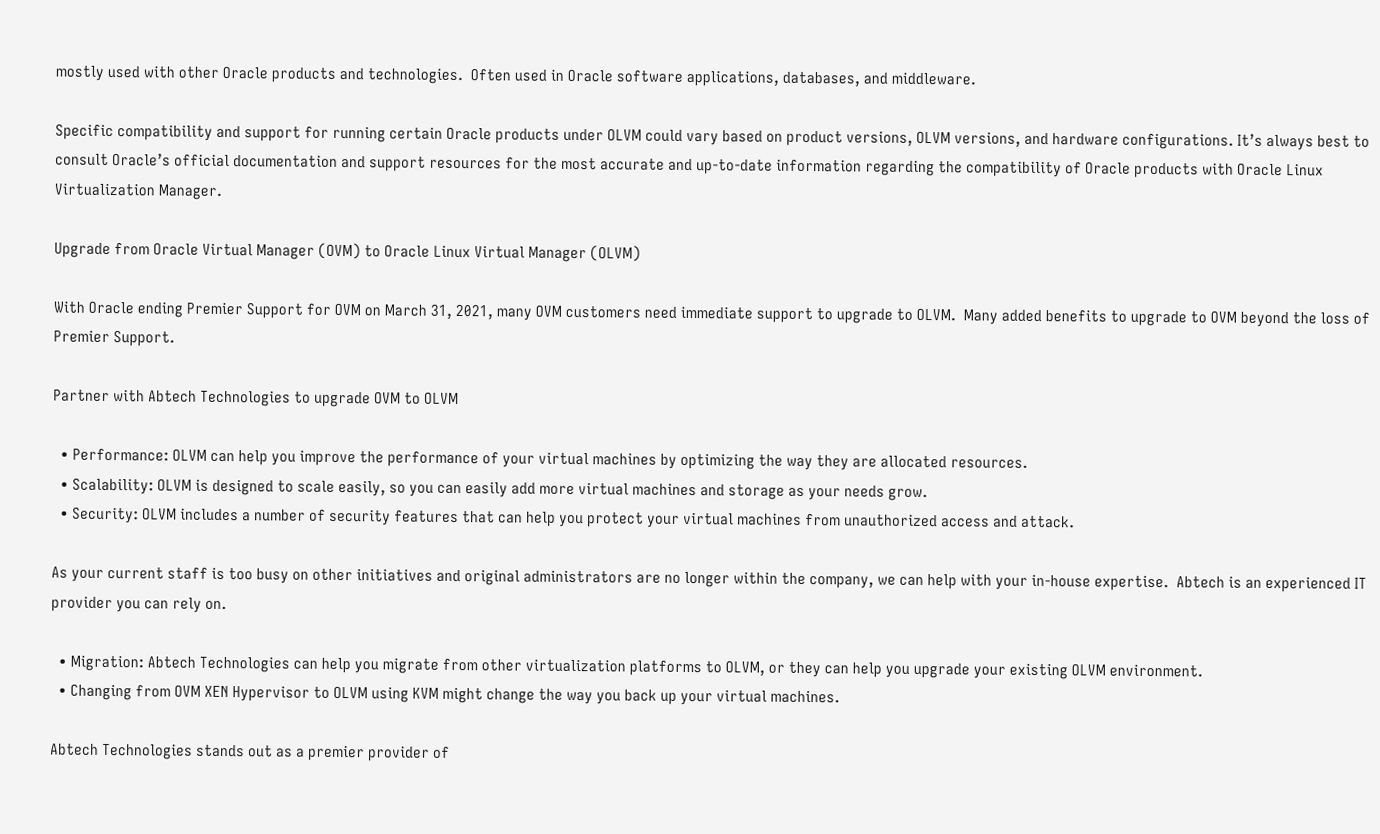mostly used with other Oracle products and technologies.  Often used in Oracle software applications, databases, and middleware.

Specific compatibility and support for running certain Oracle products under OLVM could vary based on product versions, OLVM versions, and hardware configurations. It’s always best to consult Oracle’s official documentation and support resources for the most accurate and up-to-date information regarding the compatibility of Oracle products with Oracle Linux Virtualization Manager.

Upgrade from Oracle Virtual Manager (OVM) to Oracle Linux Virtual Manager (OLVM)

With Oracle ending Premier Support for OVM on March 31, 2021, many OVM customers need immediate support to upgrade to OLVM.  Many added benefits to upgrade to OVM beyond the loss of Premier Support.

Partner with Abtech Technologies to upgrade OVM to OLVM

  • Performance: OLVM can help you improve the performance of your virtual machines by optimizing the way they are allocated resources.
  • Scalability: OLVM is designed to scale easily, so you can easily add more virtual machines and storage as your needs grow.
  • Security: OLVM includes a number of security features that can help you protect your virtual machines from unauthorized access and attack.

As your current staff is too busy on other initiatives and original administrators are no longer within the company, we can help with your in-house expertise.  Abtech is an experienced IT provider you can rely on.

  • Migration: Abtech Technologies can help you migrate from other virtualization platforms to OLVM, or they can help you upgrade your existing OLVM environment.
  • Changing from OVM XEN Hypervisor to OLVM using KVM might change the way you back up your virtual machines.

Abtech Technologies stands out as a premier provider of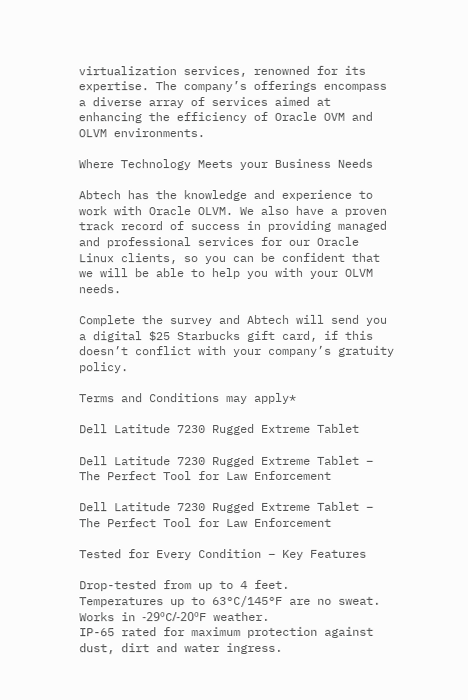virtualization services, renowned for its expertise. The company’s offerings encompass a diverse array of services aimed at enhancing the efficiency of Oracle OVM and OLVM environments.

Where Technology Meets your Business Needs

Abtech has the knowledge and experience to work with Oracle OLVM. We also have a proven track record of success in providing managed and professional services for our Oracle Linux clients, so you can be confident that we will be able to help you with your OLVM needs.

Complete the survey and Abtech will send you a digital $25 Starbucks gift card, if this doesn’t conflict with your company’s gratuity policy.

Terms and Conditions may apply*

Dell Latitude 7230 Rugged Extreme Tablet

Dell Latitude 7230 Rugged Extreme Tablet – The Perfect Tool for Law Enforcement

Dell Latitude 7230 Rugged Extreme Tablet – The Perfect Tool for Law Enforcement

Tested for Every Condition – Key Features

Drop-tested from up to 4 feet.
Temperatures up to 63°C/145°F are no sweat.
Works in -29ºC/-20ºF weather.
IP-65 rated for maximum protection against dust, dirt and water ingress.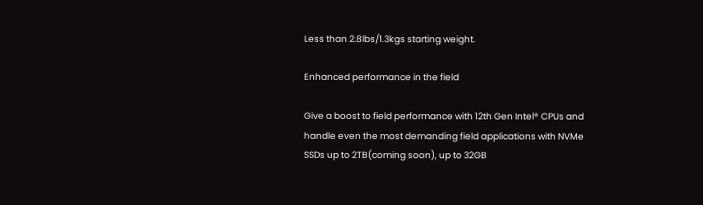Less than 2.8lbs/1.3kgs starting weight.

Enhanced performance in the field

Give a boost to field performance with 12th Gen Intel® CPUs and handle even the most demanding field applications with NVMe SSDs up to 2TB(coming soon), up to 32GB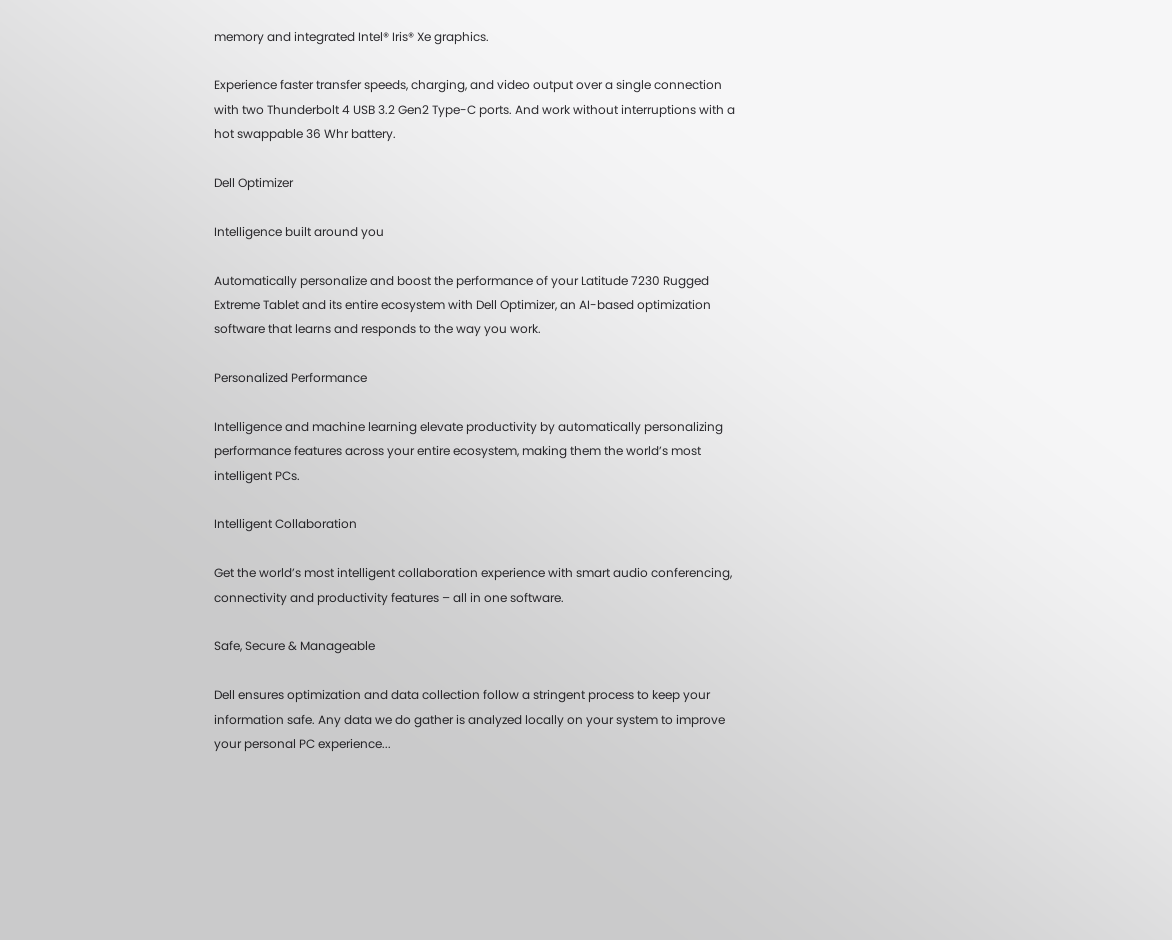memory and integrated Intel® Iris® Xe graphics.

Experience faster transfer speeds, charging, and video output over a single connection with two Thunderbolt 4 USB 3.2 Gen2 Type-C ports. And work without interruptions with a hot swappable 36 Whr battery.

Dell Optimizer

Intelligence built around you

Automatically personalize and boost the performance of your Latitude 7230 Rugged Extreme Tablet and its entire ecosystem with Dell Optimizer, an AI-based optimization software that learns and responds to the way you work.

Personalized Performance

Intelligence and machine learning elevate productivity by automatically personalizing performance features across your entire ecosystem, making them the world’s most intelligent PCs.

Intelligent Collaboration

Get the world’s most intelligent collaboration experience with smart audio conferencing, connectivity and productivity features – all in one software.

Safe, Secure & Manageable

Dell ensures optimization and data collection follow a stringent process to keep your information safe. Any data we do gather is analyzed locally on your system to improve your personal PC experience...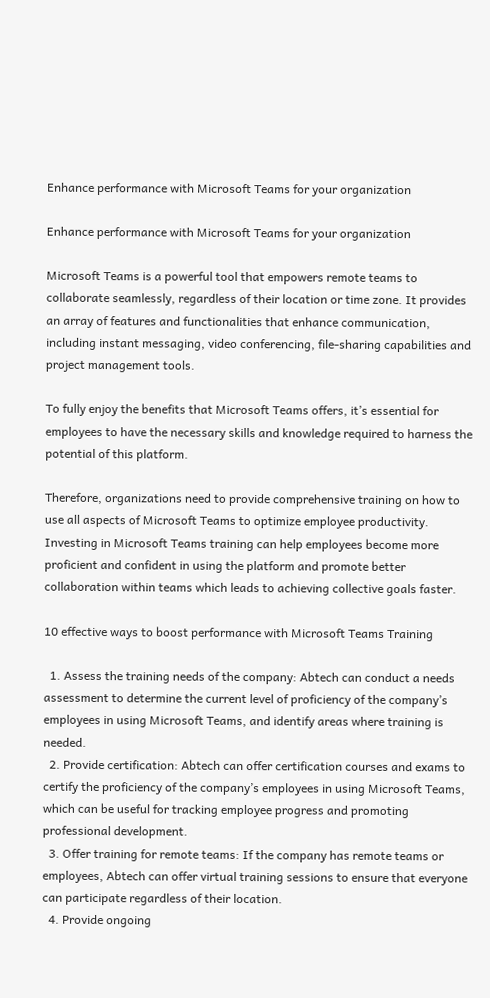Enhance performance with Microsoft Teams for your organization

Enhance performance with Microsoft Teams for your organization

Microsoft Teams is a powerful tool that empowers remote teams to collaborate seamlessly, regardless of their location or time zone. It provides an array of features and functionalities that enhance communication, including instant messaging, video conferencing, file-sharing capabilities and project management tools.

To fully enjoy the benefits that Microsoft Teams offers, it’s essential for employees to have the necessary skills and knowledge required to harness the potential of this platform.

Therefore, organizations need to provide comprehensive training on how to use all aspects of Microsoft Teams to optimize employee productivity. Investing in Microsoft Teams training can help employees become more proficient and confident in using the platform and promote better collaboration within teams which leads to achieving collective goals faster.

10 effective ways to boost performance with Microsoft Teams Training

  1. Assess the training needs of the company: Abtech can conduct a needs assessment to determine the current level of proficiency of the company’s employees in using Microsoft Teams, and identify areas where training is needed.
  2. Provide certification: Abtech can offer certification courses and exams to certify the proficiency of the company’s employees in using Microsoft Teams, which can be useful for tracking employee progress and promoting professional development.
  3. Offer training for remote teams: If the company has remote teams or employees, Abtech can offer virtual training sessions to ensure that everyone can participate regardless of their location.
  4. Provide ongoing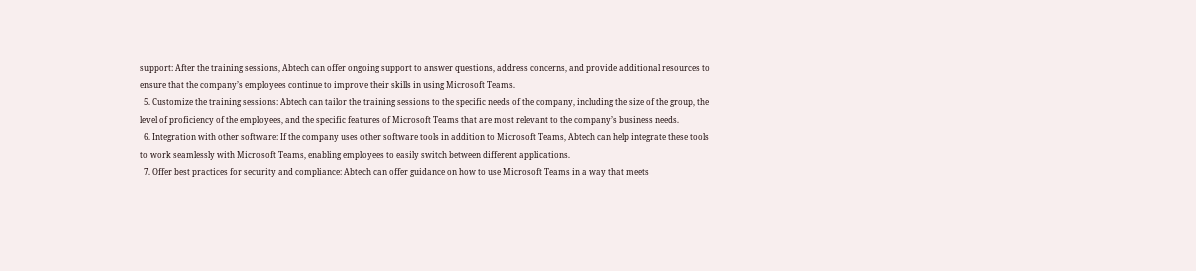support: After the training sessions, Abtech can offer ongoing support to answer questions, address concerns, and provide additional resources to ensure that the company’s employees continue to improve their skills in using Microsoft Teams.
  5. Customize the training sessions: Abtech can tailor the training sessions to the specific needs of the company, including the size of the group, the level of proficiency of the employees, and the specific features of Microsoft Teams that are most relevant to the company’s business needs.
  6. Integration with other software: If the company uses other software tools in addition to Microsoft Teams, Abtech can help integrate these tools to work seamlessly with Microsoft Teams, enabling employees to easily switch between different applications.
  7. Offer best practices for security and compliance: Abtech can offer guidance on how to use Microsoft Teams in a way that meets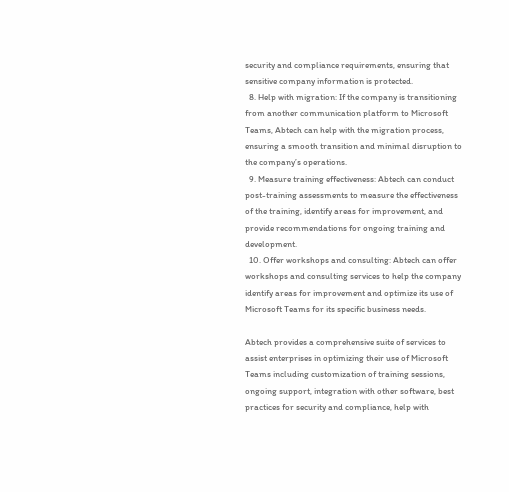security and compliance requirements, ensuring that sensitive company information is protected.
  8. Help with migration: If the company is transitioning from another communication platform to Microsoft Teams, Abtech can help with the migration process, ensuring a smooth transition and minimal disruption to the company’s operations.
  9. Measure training effectiveness: Abtech can conduct post-training assessments to measure the effectiveness of the training, identify areas for improvement, and provide recommendations for ongoing training and development.
  10. Offer workshops and consulting: Abtech can offer workshops and consulting services to help the company identify areas for improvement and optimize its use of Microsoft Teams for its specific business needs.

Abtech provides a comprehensive suite of services to assist enterprises in optimizing their use of Microsoft Teams including customization of training sessions, ongoing support, integration with other software, best practices for security and compliance, help with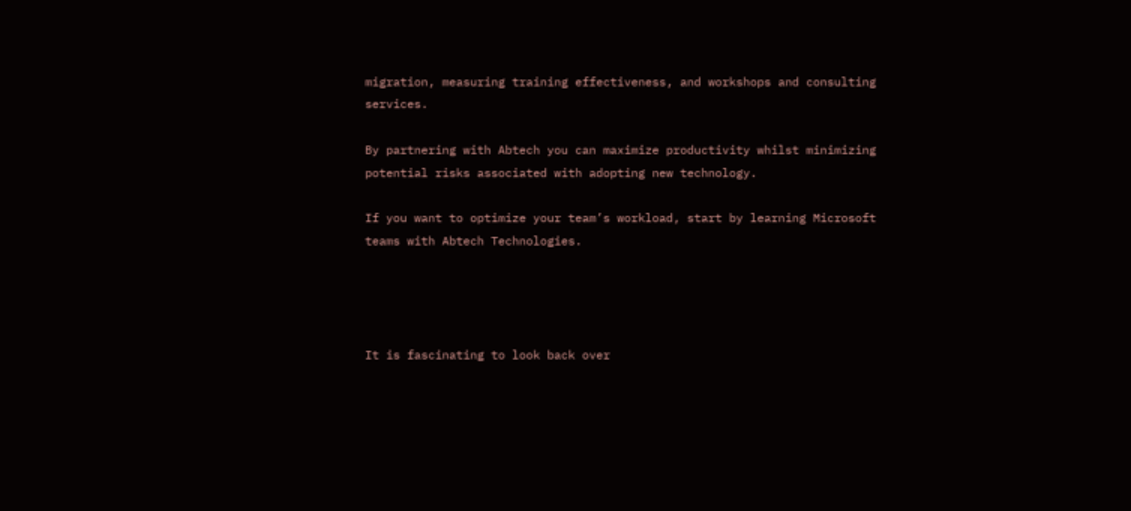migration, measuring training effectiveness, and workshops and consulting services.

By partnering with Abtech you can maximize productivity whilst minimizing potential risks associated with adopting new technology.

If you want to optimize your team’s workload, start by learning Microsoft teams with Abtech Technologies.




It is fascinating to look back over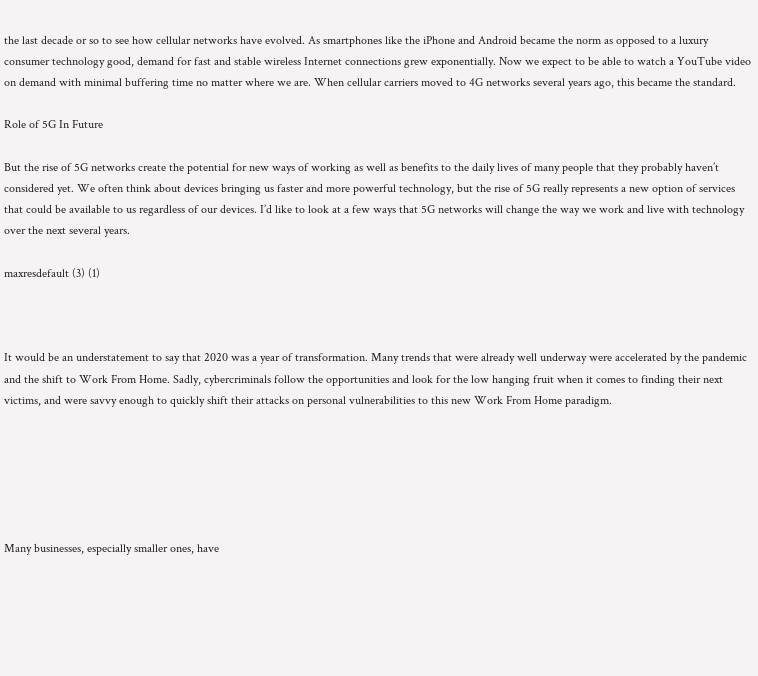the last decade or so to see how cellular networks have evolved. As smartphones like the iPhone and Android became the norm as opposed to a luxury consumer technology good, demand for fast and stable wireless Internet connections grew exponentially. Now we expect to be able to watch a YouTube video on demand with minimal buffering time no matter where we are. When cellular carriers moved to 4G networks several years ago, this became the standard.

Role of 5G In Future

But the rise of 5G networks create the potential for new ways of working as well as benefits to the daily lives of many people that they probably haven’t considered yet. We often think about devices bringing us faster and more powerful technology, but the rise of 5G really represents a new option of services that could be available to us regardless of our devices. I’d like to look at a few ways that 5G networks will change the way we work and live with technology over the next several years.

maxresdefault (3) (1)



It would be an understatement to say that 2020 was a year of transformation. Many trends that were already well underway were accelerated by the pandemic and the shift to Work From Home. Sadly, cybercriminals follow the opportunities and look for the low hanging fruit when it comes to finding their next victims, and were savvy enough to quickly shift their attacks on personal vulnerabilities to this new Work From Home paradigm.






Many businesses, especially smaller ones, have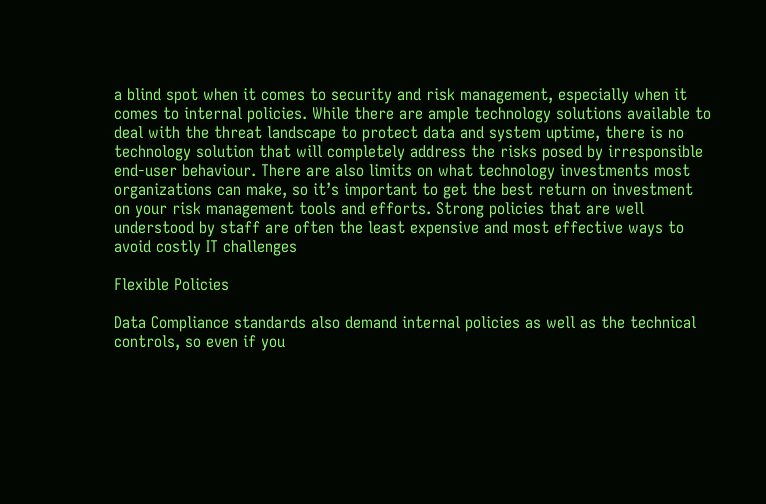a blind spot when it comes to security and risk management, especially when it comes to internal policies. While there are ample technology solutions available to deal with the threat landscape to protect data and system uptime, there is no technology solution that will completely address the risks posed by irresponsible end-user behaviour. There are also limits on what technology investments most organizations can make, so it’s important to get the best return on investment on your risk management tools and efforts. Strong policies that are well understood by staff are often the least expensive and most effective ways to avoid costly IT challenges

Flexible Policies

Data Compliance standards also demand internal policies as well as the technical controls, so even if you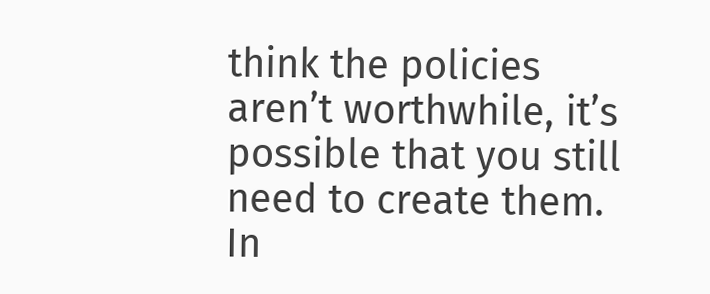think the policies aren’t worthwhile, it’s possible that you still need to create them. In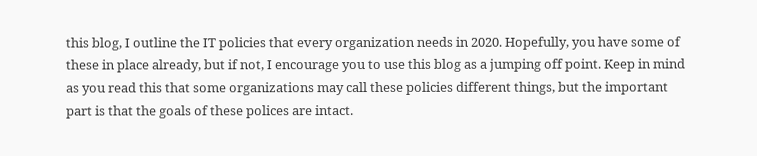this blog, I outline the IT policies that every organization needs in 2020. Hopefully, you have some of these in place already, but if not, I encourage you to use this blog as a jumping off point. Keep in mind as you read this that some organizations may call these policies different things, but the important part is that the goals of these polices are intact.